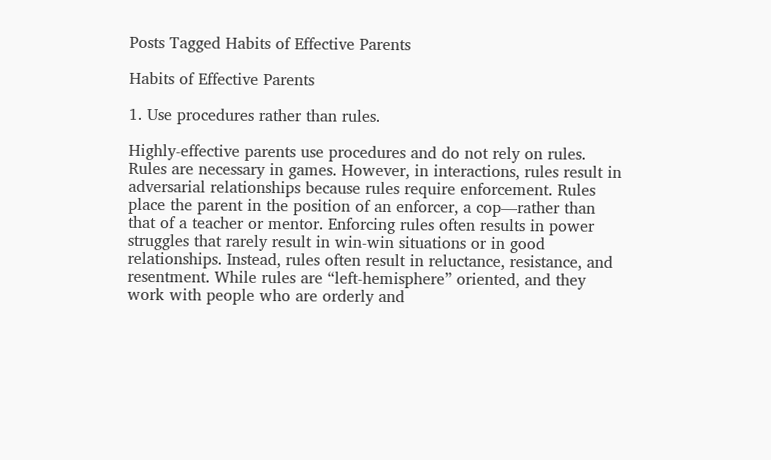Posts Tagged Habits of Effective Parents

Habits of Effective Parents

1. Use procedures rather than rules.

Highly-effective parents use procedures and do not rely on rules. Rules are necessary in games. However, in interactions, rules result in adversarial relationships because rules require enforcement. Rules place the parent in the position of an enforcer, a cop—rather than that of a teacher or mentor. Enforcing rules often results in power struggles that rarely result in win-win situations or in good relationships. Instead, rules often result in reluctance, resistance, and resentment. While rules are “left-hemisphere” oriented, and they work with people who are orderly and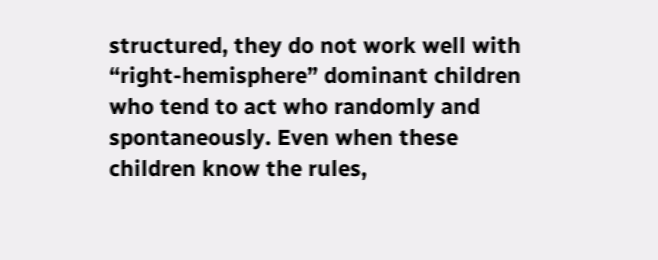structured, they do not work well with “right-hemisphere” dominant children who tend to act who randomly and spontaneously. Even when these children know the rules,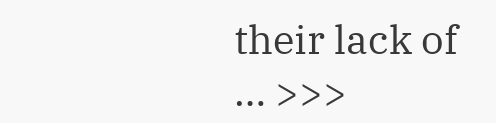their lack of … >>>